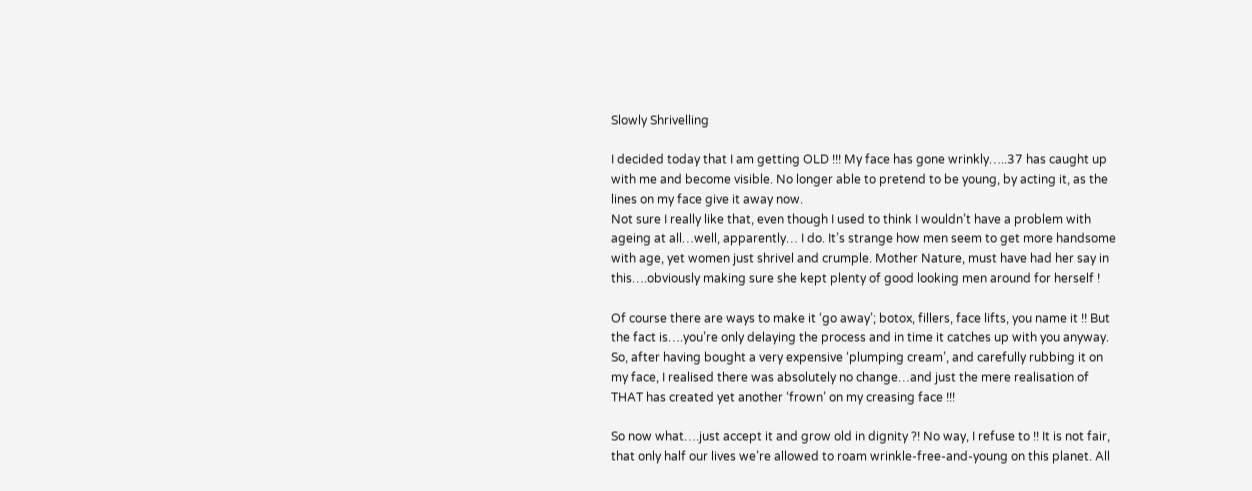Slowly Shrivelling

I decided today that I am getting OLD !!! My face has gone wrinkly…..37 has caught up with me and become visible. No longer able to pretend to be young, by acting it, as the lines on my face give it away now.
Not sure I really like that, even though I used to think I wouldn’t have a problem with ageing at all…well, apparently… I do. It’s strange how men seem to get more handsome with age, yet women just shrivel and crumple. Mother Nature, must have had her say in this….obviously making sure she kept plenty of good looking men around for herself !

Of course there are ways to make it ‘go away’; botox, fillers, face lifts, you name it !! But the fact is….you’re only delaying the process and in time it catches up with you anyway.
So, after having bought a very expensive ‘plumping cream’, and carefully rubbing it on my face, I realised there was absolutely no change…and just the mere realisation of THAT has created yet another ‘frown’ on my creasing face !!!

So now what….just accept it and grow old in dignity ?! No way, I refuse to !! It is not fair, that only half our lives we’re allowed to roam wrinkle-free-and-young on this planet. All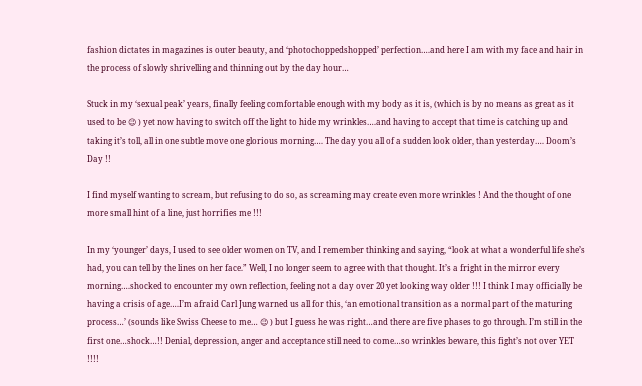fashion dictates in magazines is outer beauty, and ‘photochoppedshopped’ perfection….and here I am with my face and hair in the process of slowly shrivelling and thinning out by the day hour…

Stuck in my ‘sexual peak’ years, finally feeling comfortable enough with my body as it is, (which is by no means as great as it used to be 😉 ) yet now having to switch off the light to hide my wrinkles….and having to accept that time is catching up and taking it’s toll, all in one subtle move one glorious morning…. The day you all of a sudden look older, than yesterday…. Doom’s Day !!

I find myself wanting to scream, but refusing to do so, as screaming may create even more wrinkles ! And the thought of one more small hint of a line, just horrifies me !!!

In my ‘younger’ days, I used to see older women on TV, and I remember thinking and saying, “look at what a wonderful life she’s had, you can tell by the lines on her face.” Well, I no longer seem to agree with that thought. It’s a fright in the mirror every morning….shocked to encounter my own reflection, feeling not a day over 20 yet looking way older !!! I think I may officially be having a crisis of age….I’m afraid Carl Jung warned us all for this, ‘an emotional transition as a normal part of the maturing process…’ (sounds like Swiss Cheese to me… 😉 ) but I guess he was right…and there are five phases to go through. I’m still in the first one…shock…!! Denial, depression, anger and acceptance still need to come…so wrinkles beware, this fight’s not over YET !!!!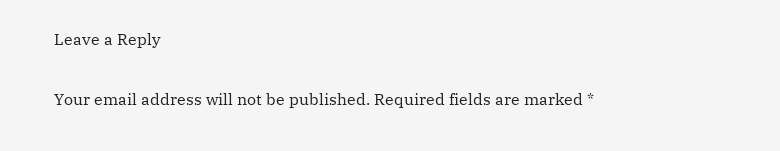Leave a Reply

Your email address will not be published. Required fields are marked *